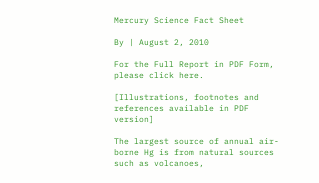Mercury Science Fact Sheet

By | August 2, 2010

For the Full Report in PDF Form, please click here.

[Illustrations, footnotes and references available in PDF version]

The largest source of annual air-borne Hg is from natural sources such as volcanoes,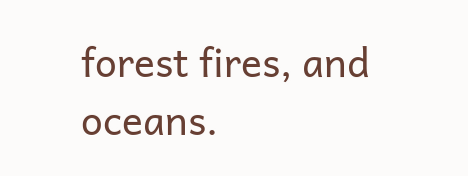forest fires, and oceans.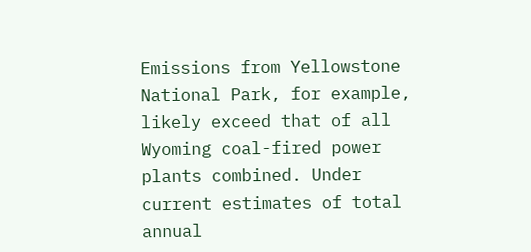Emissions from Yellowstone National Park, for example, likely exceed that of all Wyoming coal-fired power plants combined. Under current estimates of total annual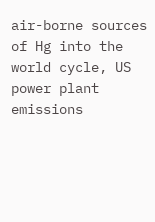air-borne sources of Hg into the world cycle, US power plant emissions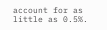account for as little as 0.5%.